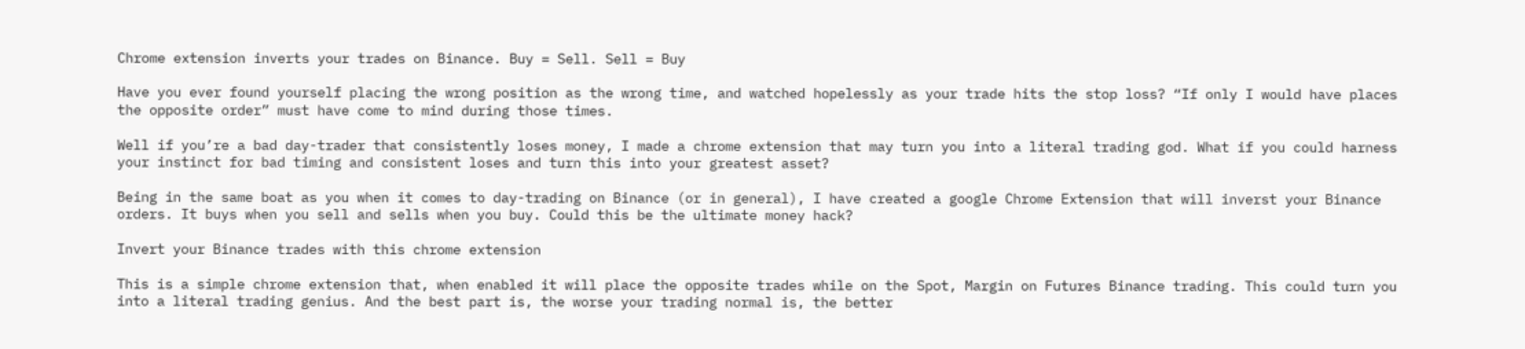Chrome extension inverts your trades on Binance. Buy = Sell. Sell = Buy

Have you ever found yourself placing the wrong position as the wrong time, and watched hopelessly as your trade hits the stop loss? “If only I would have places the opposite order” must have come to mind during those times.

Well if you’re a bad day-trader that consistently loses money, I made a chrome extension that may turn you into a literal trading god. What if you could harness your instinct for bad timing and consistent loses and turn this into your greatest asset?

Being in the same boat as you when it comes to day-trading on Binance (or in general), I have created a google Chrome Extension that will inverst your Binance orders. It buys when you sell and sells when you buy. Could this be the ultimate money hack?

Invert your Binance trades with this chrome extension

This is a simple chrome extension that, when enabled it will place the opposite trades while on the Spot, Margin on Futures Binance trading. This could turn you into a literal trading genius. And the best part is, the worse your trading normal is, the better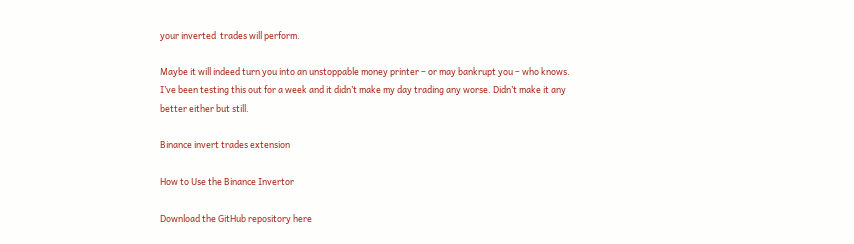your inverted  trades will perform.

Maybe it will indeed turn you into an unstoppable money printer – or may bankrupt you – who knows. I’ve been testing this out for a week and it didn’t make my day trading any worse. Didn’t make it any better either but still.

Binance invert trades extension

How to Use the Binance Invertor

Download the GitHub repository here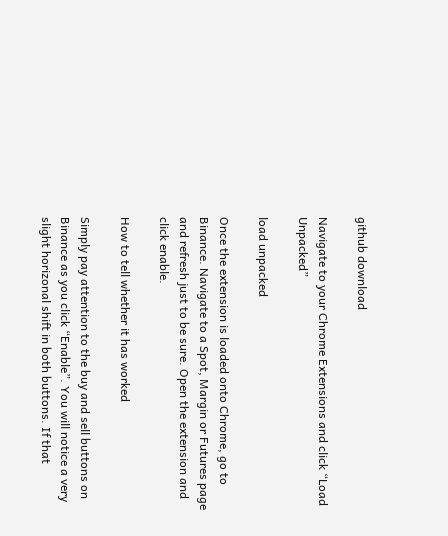github download

Navigate to your Chrome Extensions and click “Load Unpacked”

load unpacked

Once the extension is loaded onto Chrome, go to Binance. Navigate to a Spot, Margin or Futures page and refresh just to be sure. Open the extension and click enable.

How to tell whether it has worked

Simply pay attention to the buy and sell buttons on Binance as you click “Enable”. You will notice a very slight horizonal shift in both buttons. If that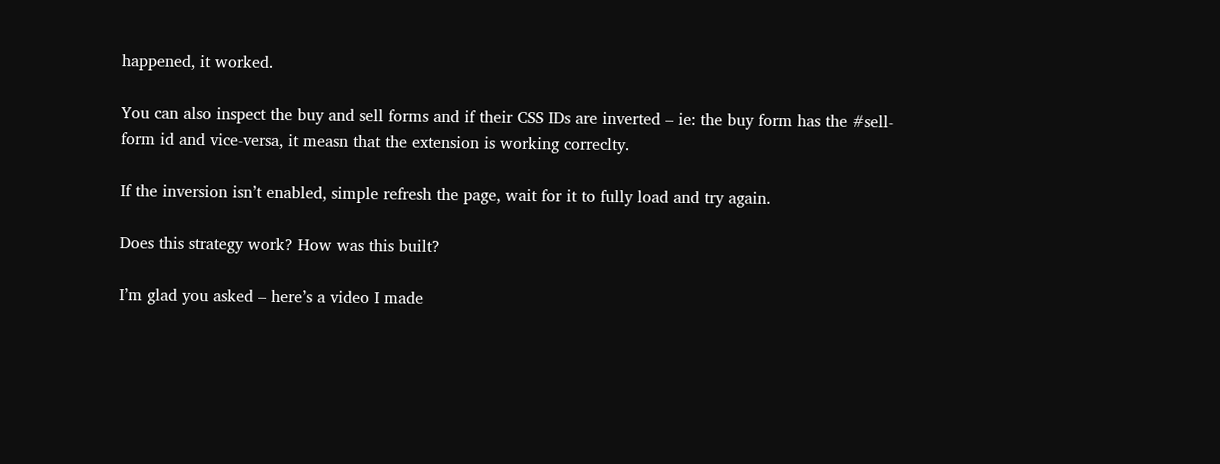happened, it worked.

You can also inspect the buy and sell forms and if their CSS IDs are inverted – ie: the buy form has the #sell-form id and vice-versa, it measn that the extension is working correclty.

If the inversion isn’t enabled, simple refresh the page, wait for it to fully load and try again.

Does this strategy work? How was this built?

I’m glad you asked – here’s a video I made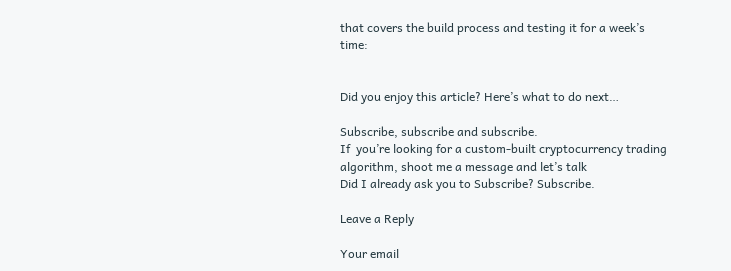that covers the build process and testing it for a week’s time:


Did you enjoy this article? Here’s what to do next…

Subscribe, subscribe and subscribe.
If  you’re looking for a custom-built cryptocurrency trading algorithm, shoot me a message and let’s talk
Did I already ask you to Subscribe? Subscribe.

Leave a Reply

Your email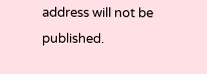address will not be published.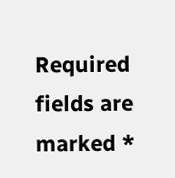Required fields are marked *